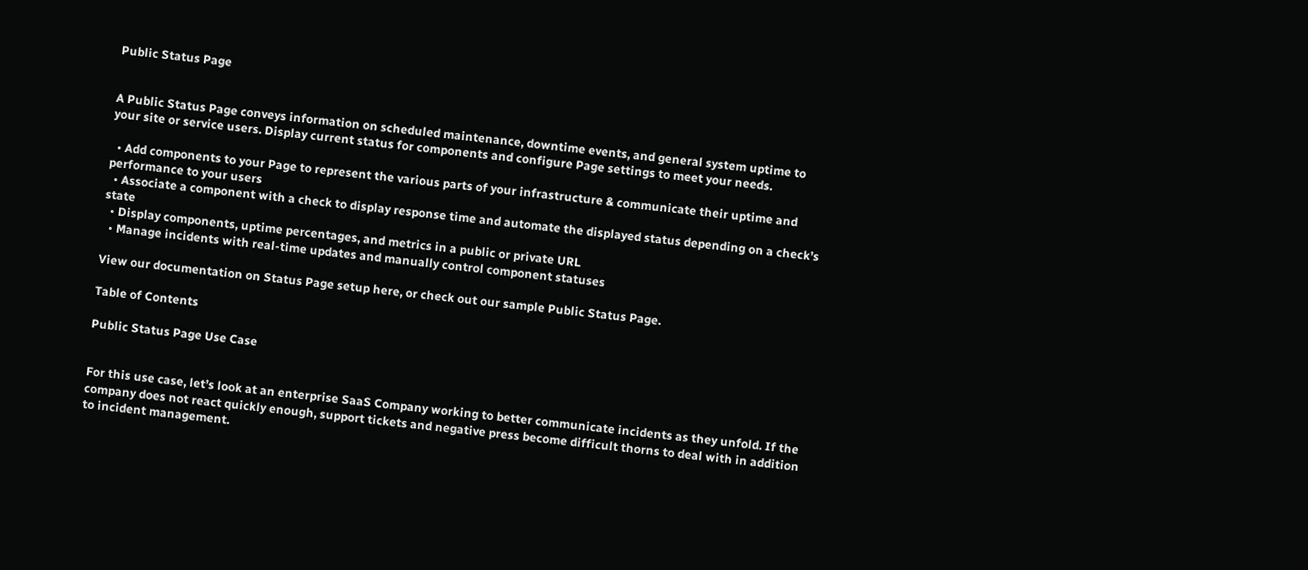Public Status Page


A Public Status Page conveys information on scheduled maintenance, downtime events, and general system uptime to your site or service users. Display current status for components and configure Page settings to meet your needs.

  • Add components to your Page to represent the various parts of your infrastructure & communicate their uptime and performance to your users
  • Associate a component with a check to display response time and automate the displayed status depending on a check’s state
  • Display components, uptime percentages, and metrics in a public or private URL
  • Manage incidents with real-time updates and manually control component statuses

View our documentation on Status Page setup here, or check out our sample Public Status Page.

Table of Contents

Public Status Page Use Case


For this use case, let’s look at an enterprise SaaS Company working to better communicate incidents as they unfold. If the company does not react quickly enough, support tickets and negative press become difficult thorns to deal with in addition to incident management.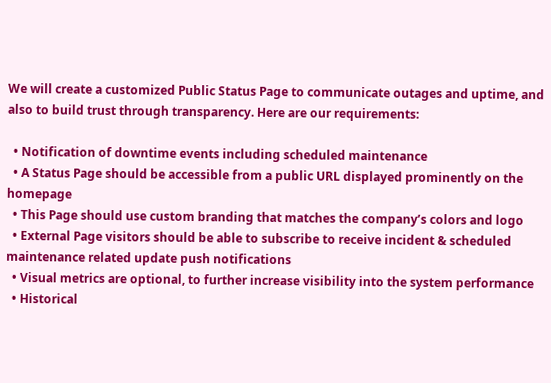We will create a customized Public Status Page to communicate outages and uptime, and also to build trust through transparency. Here are our requirements:

  • Notification of downtime events including scheduled maintenance
  • A Status Page should be accessible from a public URL displayed prominently on the homepage
  • This Page should use custom branding that matches the company’s colors and logo
  • External Page visitors should be able to subscribe to receive incident & scheduled maintenance related update push notifications
  • Visual metrics are optional, to further increase visibility into the system performance
  • Historical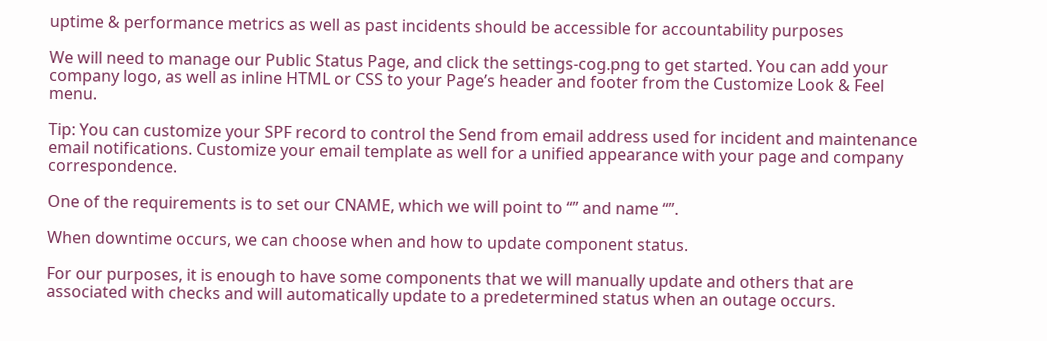uptime & performance metrics as well as past incidents should be accessible for accountability purposes

We will need to manage our Public Status Page, and click the settings-cog.png to get started. You can add your company logo, as well as inline HTML or CSS to your Page’s header and footer from the Customize Look & Feel menu.

Tip: You can customize your SPF record to control the Send from email address used for incident and maintenance email notifications. Customize your email template as well for a unified appearance with your page and company correspondence.

One of the requirements is to set our CNAME, which we will point to “” and name “”.

When downtime occurs, we can choose when and how to update component status.

For our purposes, it is enough to have some components that we will manually update and others that are associated with checks and will automatically update to a predetermined status when an outage occurs.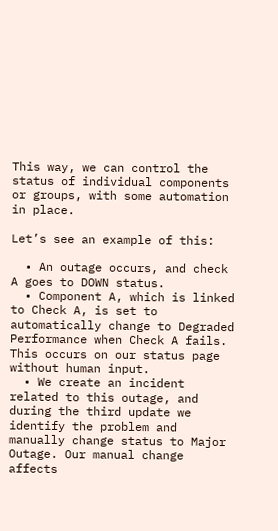This way, we can control the status of individual components or groups, with some automation in place.

Let’s see an example of this:

  • An outage occurs, and check A goes to DOWN status.
  • Component A, which is linked to Check A, is set to automatically change to Degraded Performance when Check A fails. This occurs on our status page without human input.
  • We create an incident related to this outage, and during the third update we identify the problem and manually change status to Major Outage. Our manual change affects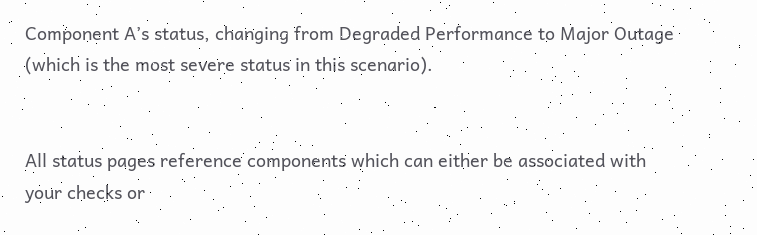Component A’s status, changing from Degraded Performance to Major Outage (which is the most severe status in this scenario).


All status pages reference components which can either be associated with your checks or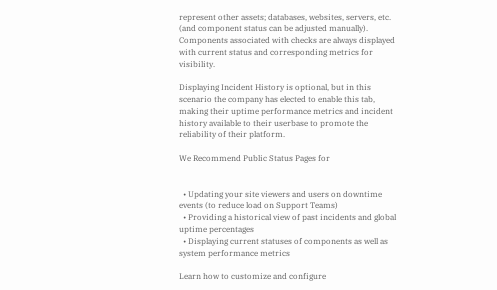represent other assets; databases, websites, servers, etc. (and component status can be adjusted manually). Components associated with checks are always displayed with current status and corresponding metrics for visibility.

Displaying Incident History is optional, but in this scenario the company has elected to enable this tab, making their uptime performance metrics and incident history available to their userbase to promote the reliability of their platform.

We Recommend Public Status Pages for


  • Updating your site viewers and users on downtime events (to reduce load on Support Teams)
  • Providing a historical view of past incidents and global uptime percentages
  • Displaying current statuses of components as well as system performance metrics

Learn how to customize and configure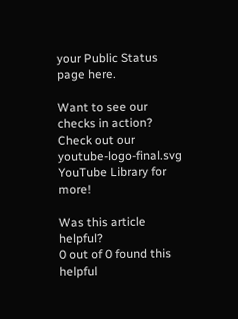your Public Status page here.

Want to see our checks in action? Check out our youtube-logo-final.svg YouTube Library for more!

Was this article helpful?
0 out of 0 found this helpful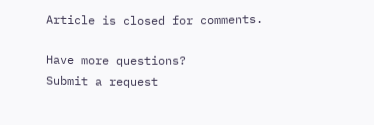Article is closed for comments.

Have more questions?
Submit a request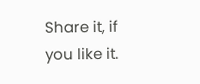Share it, if you like it.